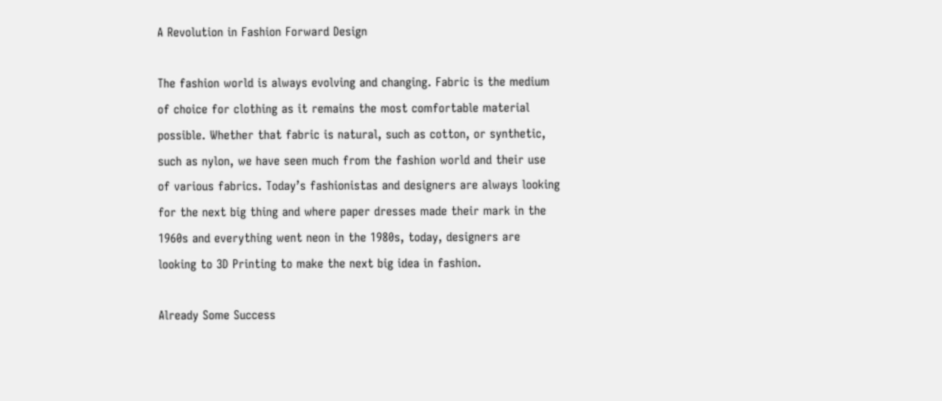A Revolution in Fashion Forward Design

The fashion world is always evolving and changing. Fabric is the medium of choice for clothing as it remains the most comfortable material possible. Whether that fabric is natural, such as cotton, or synthetic, such as nylon, we have seen much from the fashion world and their use of various fabrics. Today’s fashionistas and designers are always looking for the next big thing and where paper dresses made their mark in the 1960s and everything went neon in the 1980s, today, designers are looking to 3D Printing to make the next big idea in fashion.

Already Some Success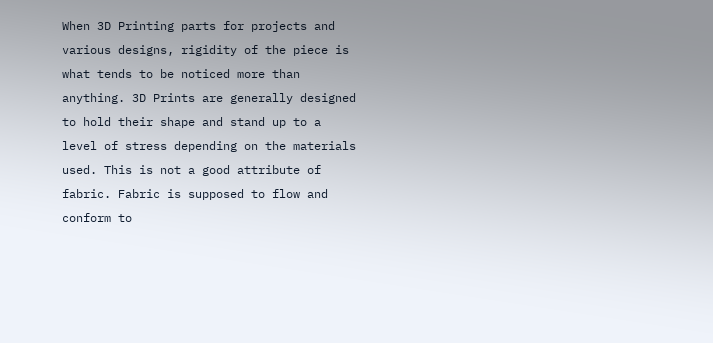When 3D Printing parts for projects and various designs, rigidity of the piece is what tends to be noticed more than anything. 3D Prints are generally designed to hold their shape and stand up to a level of stress depending on the materials used. This is not a good attribute of fabric. Fabric is supposed to flow and conform to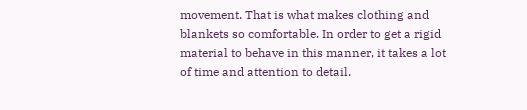movement. That is what makes clothing and blankets so comfortable. In order to get a rigid material to behave in this manner, it takes a lot of time and attention to detail.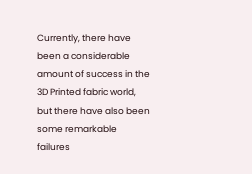Currently, there have been a considerable amount of success in the 3D Printed fabric world, but there have also been some remarkable failures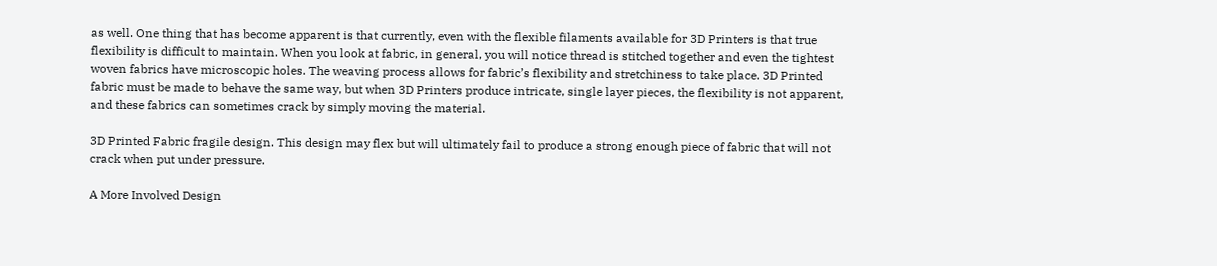as well. One thing that has become apparent is that currently, even with the flexible filaments available for 3D Printers is that true flexibility is difficult to maintain. When you look at fabric, in general, you will notice thread is stitched together and even the tightest woven fabrics have microscopic holes. The weaving process allows for fabric’s flexibility and stretchiness to take place. 3D Printed fabric must be made to behave the same way, but when 3D Printers produce intricate, single layer pieces, the flexibility is not apparent, and these fabrics can sometimes crack by simply moving the material.

3D Printed Fabric fragile design. This design may flex but will ultimately fail to produce a strong enough piece of fabric that will not crack when put under pressure.

A More Involved Design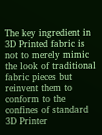The key ingredient in 3D Printed fabric is not to merely mimic the look of traditional fabric pieces but reinvent them to conform to the confines of standard 3D Printer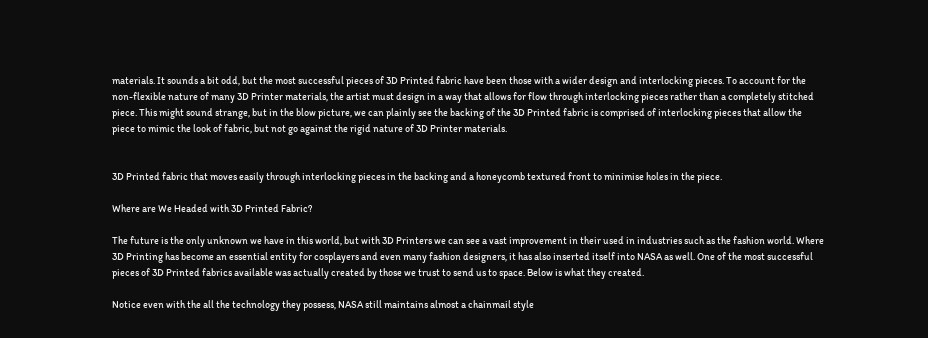materials. It sounds a bit odd, but the most successful pieces of 3D Printed fabric have been those with a wider design and interlocking pieces. To account for the non-flexible nature of many 3D Printer materials, the artist must design in a way that allows for flow through interlocking pieces rather than a completely stitched piece. This might sound strange, but in the blow picture, we can plainly see the backing of the 3D Printed fabric is comprised of interlocking pieces that allow the piece to mimic the look of fabric, but not go against the rigid nature of 3D Printer materials.


3D Printed fabric that moves easily through interlocking pieces in the backing and a honeycomb textured front to minimise holes in the piece.

Where are We Headed with 3D Printed Fabric?

The future is the only unknown we have in this world, but with 3D Printers we can see a vast improvement in their used in industries such as the fashion world. Where 3D Printing has become an essential entity for cosplayers and even many fashion designers, it has also inserted itself into NASA as well. One of the most successful pieces of 3D Printed fabrics available was actually created by those we trust to send us to space. Below is what they created.

Notice even with the all the technology they possess, NASA still maintains almost a chainmail style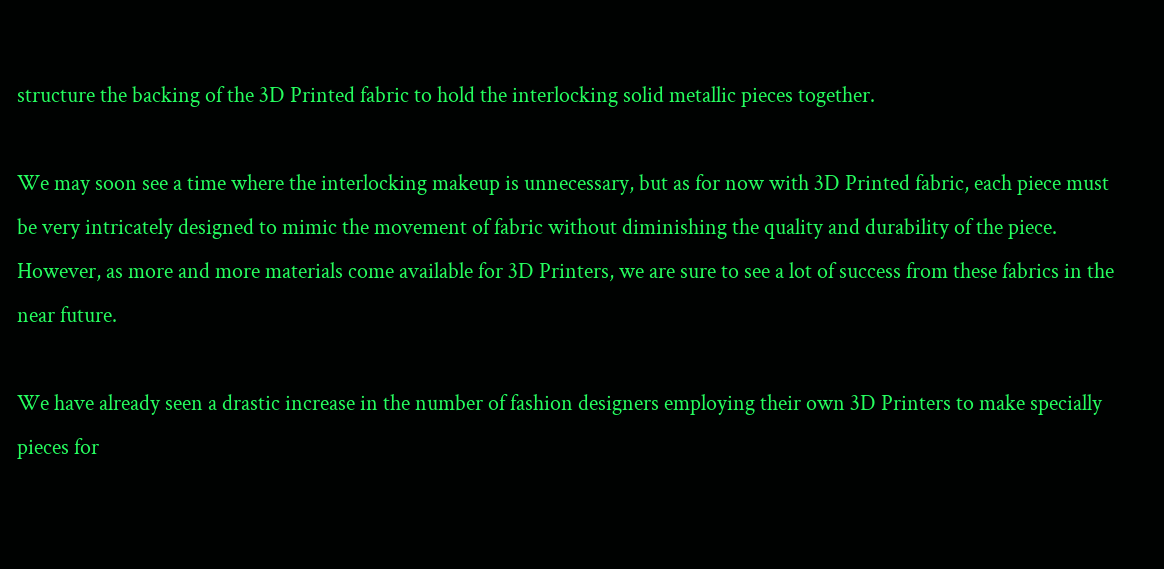structure the backing of the 3D Printed fabric to hold the interlocking solid metallic pieces together.

We may soon see a time where the interlocking makeup is unnecessary, but as for now with 3D Printed fabric, each piece must be very intricately designed to mimic the movement of fabric without diminishing the quality and durability of the piece. However, as more and more materials come available for 3D Printers, we are sure to see a lot of success from these fabrics in the near future.

We have already seen a drastic increase in the number of fashion designers employing their own 3D Printers to make specially pieces for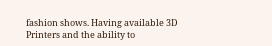fashion shows. Having available 3D Printers and the ability to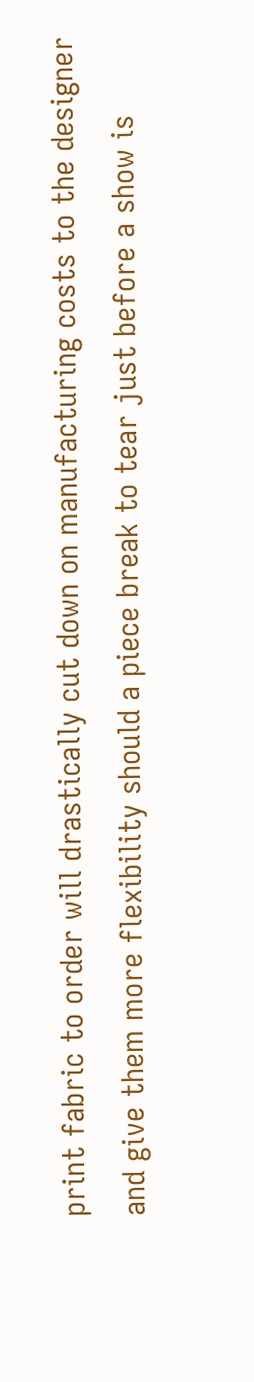print fabric to order will drastically cut down on manufacturing costs to the designer and give them more flexibility should a piece break to tear just before a show is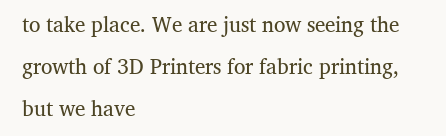to take place. We are just now seeing the growth of 3D Printers for fabric printing, but we have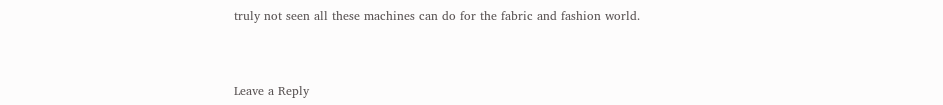truly not seen all these machines can do for the fabric and fashion world.



Leave a Reply